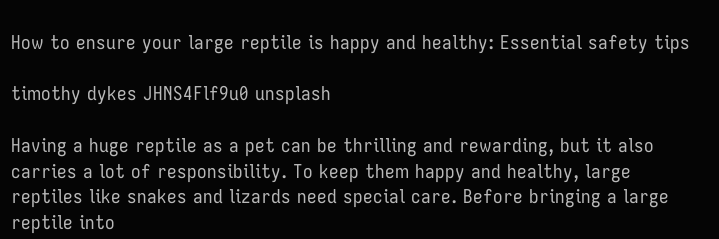How to ensure your large reptile is happy and healthy: Essential safety tips

timothy dykes JHNS4Flf9u0 unsplash

Having a huge reptile as a pet can be thrilling and rewarding, but it also carries a lot of responsibility. To keep them happy and healthy, large reptiles like snakes and lizards need special care. Before bringing a large reptile into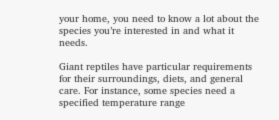your home, you need to know a lot about the species you’re interested in and what it needs.

Giant reptiles have particular requirements for their surroundings, diets, and general care. For instance, some species need a specified temperature range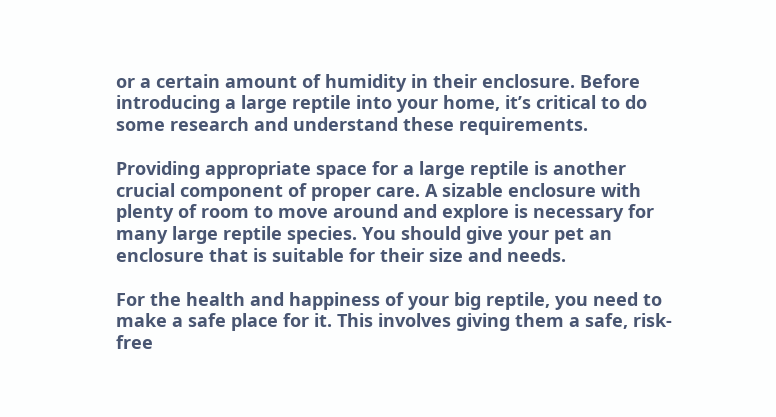or a certain amount of humidity in their enclosure. Before introducing a large reptile into your home, it’s critical to do some research and understand these requirements.

Providing appropriate space for a large reptile is another crucial component of proper care. A sizable enclosure with plenty of room to move around and explore is necessary for many large reptile species. You should give your pet an enclosure that is suitable for their size and needs.

For the health and happiness of your big reptile, you need to make a safe place for it. This involves giving them a safe, risk-free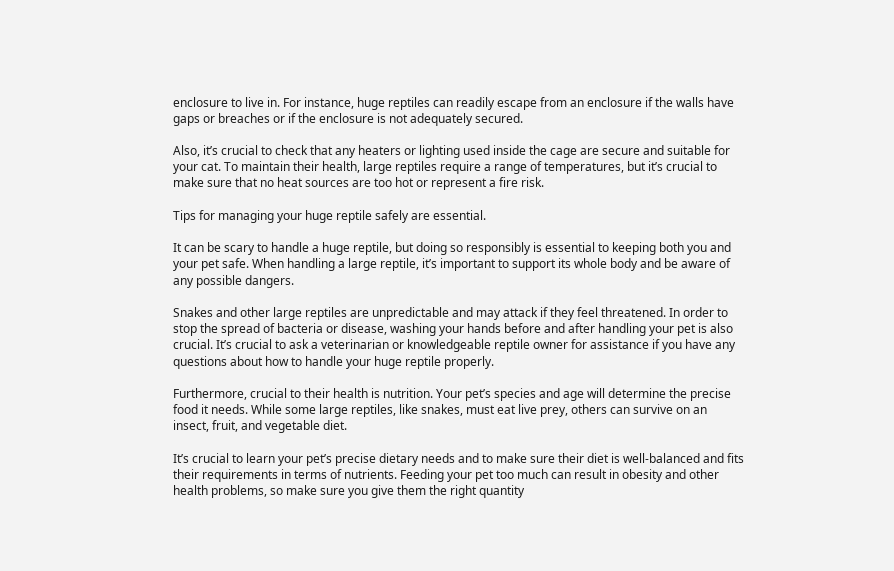enclosure to live in. For instance, huge reptiles can readily escape from an enclosure if the walls have gaps or breaches or if the enclosure is not adequately secured.

Also, it’s crucial to check that any heaters or lighting used inside the cage are secure and suitable for your cat. To maintain their health, large reptiles require a range of temperatures, but it’s crucial to make sure that no heat sources are too hot or represent a fire risk.

Tips for managing your huge reptile safely are essential.

It can be scary to handle a huge reptile, but doing so responsibly is essential to keeping both you and your pet safe. When handling a large reptile, it’s important to support its whole body and be aware of any possible dangers.

Snakes and other large reptiles are unpredictable and may attack if they feel threatened. In order to stop the spread of bacteria or disease, washing your hands before and after handling your pet is also crucial. It’s crucial to ask a veterinarian or knowledgeable reptile owner for assistance if you have any questions about how to handle your huge reptile properly.

Furthermore, crucial to their health is nutrition. Your pet’s species and age will determine the precise food it needs. While some large reptiles, like snakes, must eat live prey, others can survive on an insect, fruit, and vegetable diet.

It’s crucial to learn your pet’s precise dietary needs and to make sure their diet is well-balanced and fits their requirements in terms of nutrients. Feeding your pet too much can result in obesity and other health problems, so make sure you give them the right quantity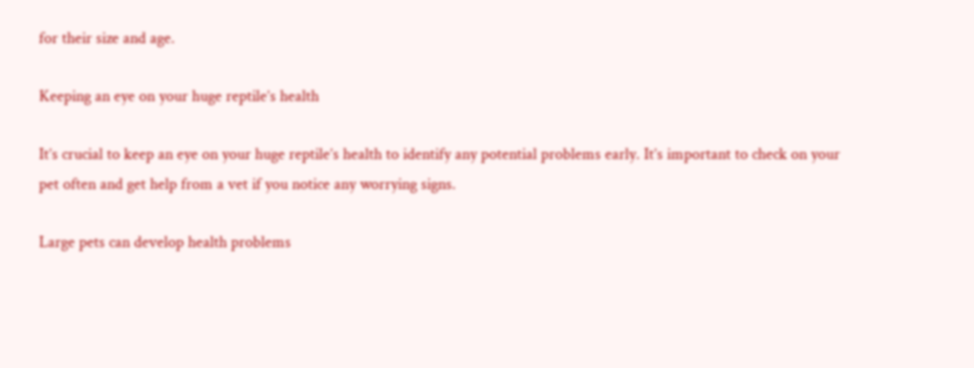for their size and age.

Keeping an eye on your huge reptile’s health

It’s crucial to keep an eye on your huge reptile’s health to identify any potential problems early. It’s important to check on your pet often and get help from a vet if you notice any worrying signs.

Large pets can develop health problems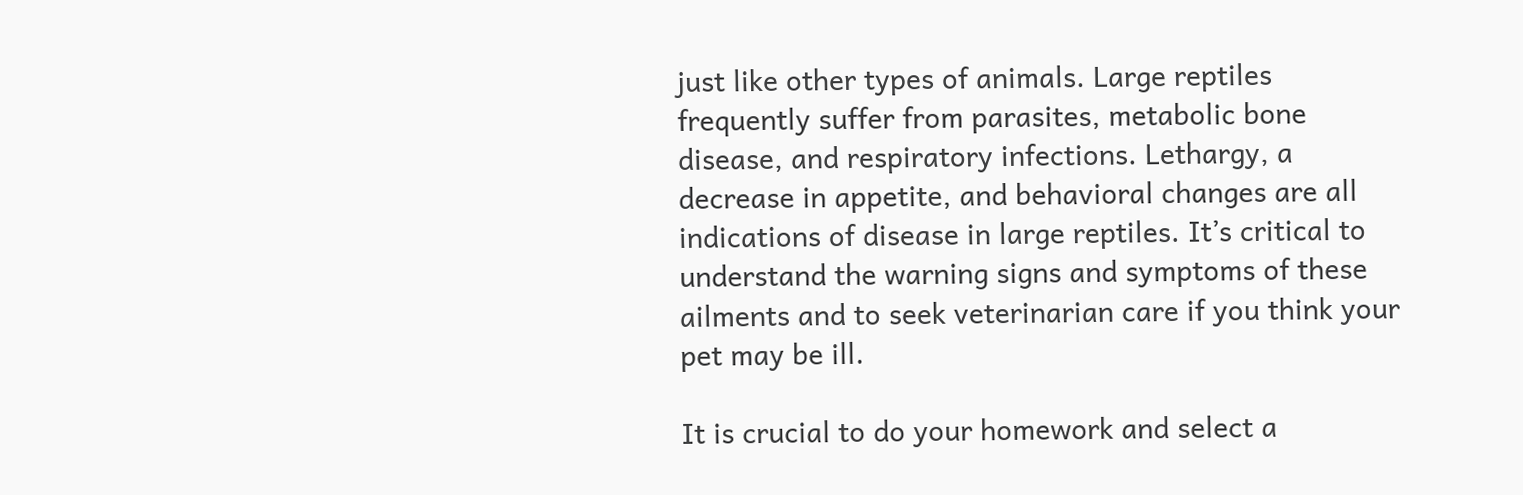just like other types of animals. Large reptiles frequently suffer from parasites, metabolic bone disease, and respiratory infections. Lethargy, a decrease in appetite, and behavioral changes are all indications of disease in large reptiles. It’s critical to understand the warning signs and symptoms of these ailments and to seek veterinarian care if you think your pet may be ill.

It is crucial to do your homework and select a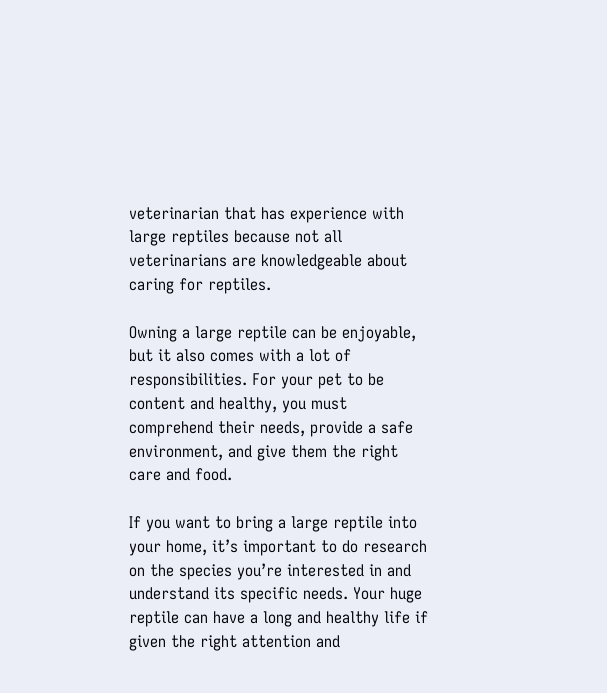veterinarian that has experience with large reptiles because not all veterinarians are knowledgeable about caring for reptiles.

Owning a large reptile can be enjoyable, but it also comes with a lot of responsibilities. For your pet to be content and healthy, you must comprehend their needs, provide a safe environment, and give them the right care and food.

If you want to bring a large reptile into your home, it’s important to do research on the species you’re interested in and understand its specific needs. Your huge reptile can have a long and healthy life if given the right attention and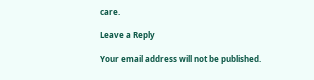care.

Leave a Reply

Your email address will not be published.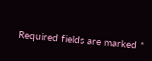Required fields are marked *